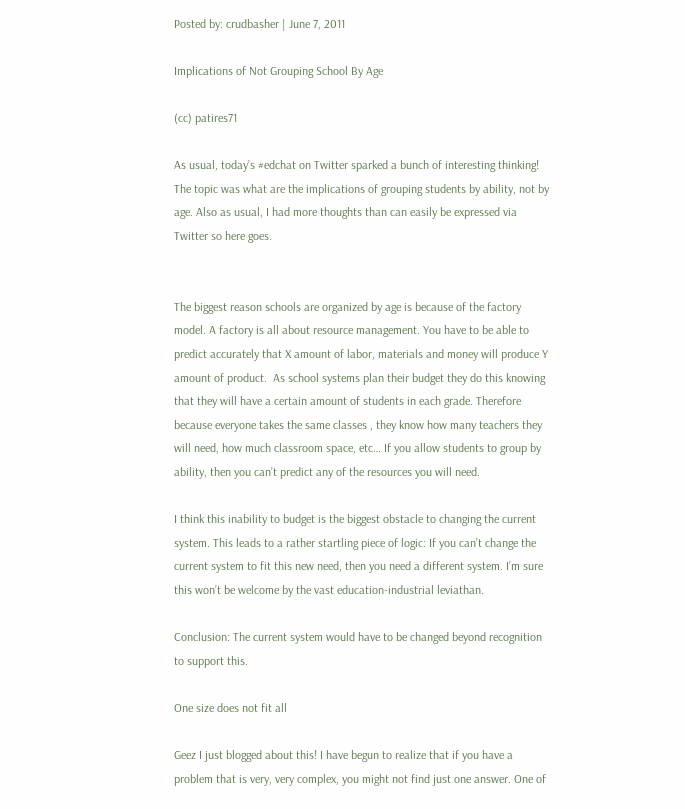Posted by: crudbasher | June 7, 2011

Implications of Not Grouping School By Age

(cc) patires71

As usual, today’s #edchat on Twitter sparked a bunch of interesting thinking! The topic was what are the implications of grouping students by ability, not by age. Also as usual, I had more thoughts than can easily be expressed via Twitter so here goes.


The biggest reason schools are organized by age is because of the factory model. A factory is all about resource management. You have to be able to predict accurately that X amount of labor, materials and money will produce Y amount of product.  As school systems plan their budget they do this knowing that they will have a certain amount of students in each grade. Therefore because everyone takes the same classes , they know how many teachers they will need, how much classroom space, etc… If you allow students to group by ability, then you can’t predict any of the resources you will need.

I think this inability to budget is the biggest obstacle to changing the current system. This leads to a rather startling piece of logic: If you can’t change the current system to fit this new need, then you need a different system. I’m sure this won’t be welcome by the vast education-industrial leviathan.

Conclusion: The current system would have to be changed beyond recognition to support this.

One size does not fit all

Geez I just blogged about this! I have begun to realize that if you have a problem that is very, very complex, you might not find just one answer. One of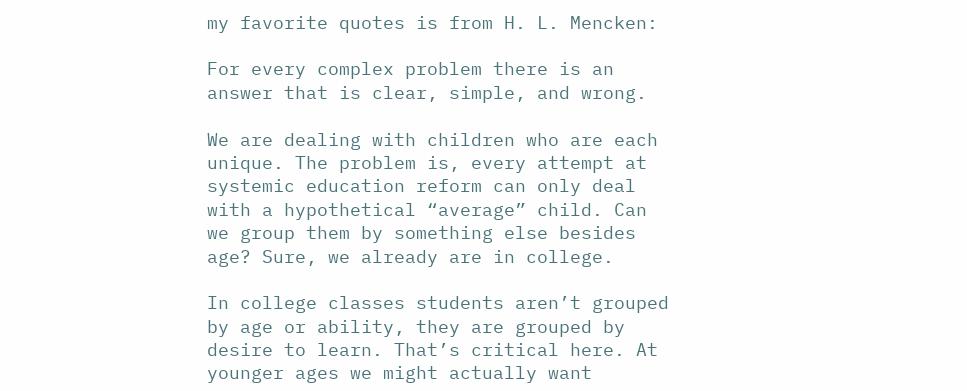my favorite quotes is from H. L. Mencken:

For every complex problem there is an answer that is clear, simple, and wrong.

We are dealing with children who are each unique. The problem is, every attempt at systemic education reform can only deal with a hypothetical “average” child. Can we group them by something else besides age? Sure, we already are in college.

In college classes students aren’t grouped by age or ability, they are grouped by desire to learn. That’s critical here. At younger ages we might actually want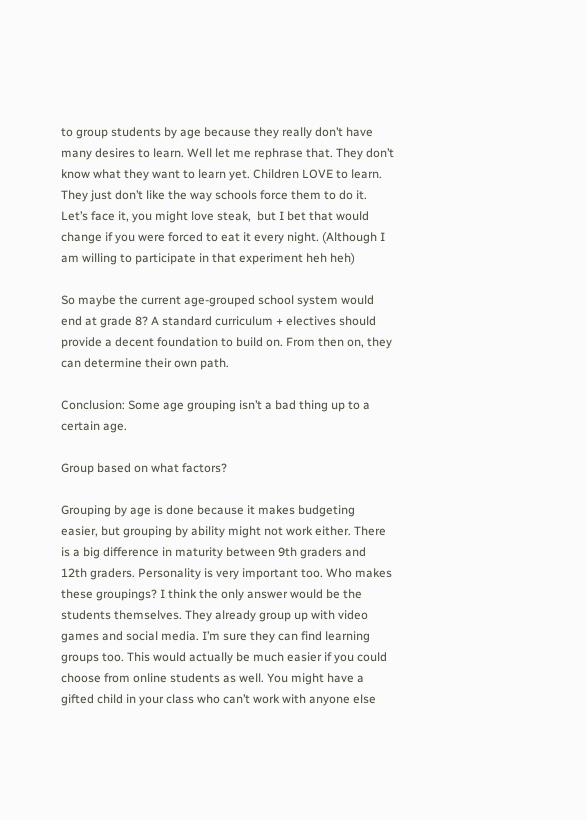to group students by age because they really don’t have many desires to learn. Well let me rephrase that. They don’t know what they want to learn yet. Children LOVE to learn. They just don’t like the way schools force them to do it. Let’s face it, you might love steak,  but I bet that would change if you were forced to eat it every night. (Although I am willing to participate in that experiment heh heh)

So maybe the current age-grouped school system would end at grade 8? A standard curriculum + electives should provide a decent foundation to build on. From then on, they can determine their own path.

Conclusion: Some age grouping isn’t a bad thing up to a certain age.

Group based on what factors?

Grouping by age is done because it makes budgeting easier, but grouping by ability might not work either. There is a big difference in maturity between 9th graders and 12th graders. Personality is very important too. Who makes these groupings? I think the only answer would be the students themselves. They already group up with video games and social media. I’m sure they can find learning groups too. This would actually be much easier if you could choose from online students as well. You might have a gifted child in your class who can’t work with anyone else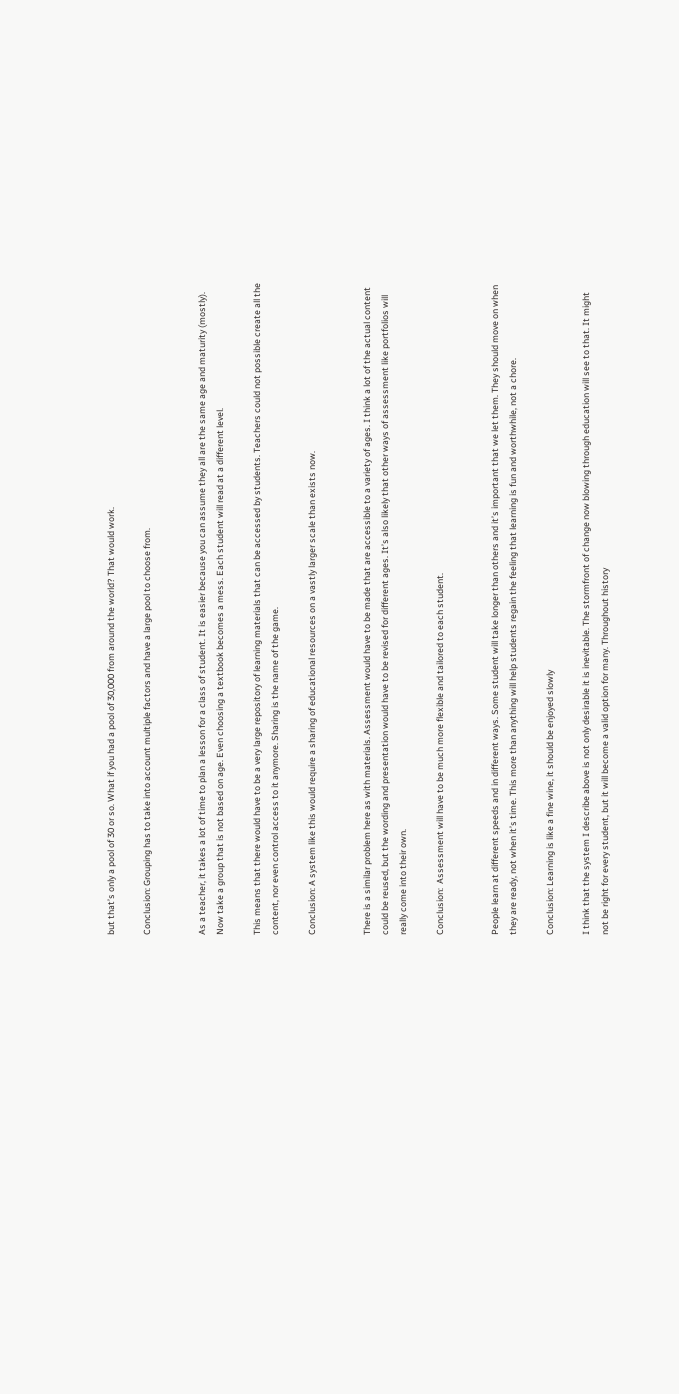but that’s only a pool of 30 or so. What if you had a pool of 30,000 from around the world? That would work.

Conclusion: Grouping has to take into account multiple factors and have a large pool to choose from.


As a teacher, it takes a lot of time to plan a lesson for a class of student. It is easier because you can assume they all are the same age and maturity (mostly). Now take a group that is not based on age. Even choosing a textbook becomes a mess. Each student will read at a different level.

This means that there would have to be a very large repository of learning materials that can be accessed by students. Teachers could not possible create all the content, nor even control access to it anymore. Sharing is the name of the game.

Conclusion: A system like this would require a sharing of educational resources on a vastly larger scale than exists now.


There is a similar problem here as with materials. Assessment would have to be made that are accessible to a variety of ages. I think a lot of the actual content could be reused, but the wording and presentation would have to be revised for different ages. It’s also likely that other ways of assessment like portfolios will really come into their own.

Conclusion:  Assessment will have to be much more flexible and tailored to each student.


People learn at different speeds and in different ways. Some student will take longer than others and it’s important that we let them. They should move on when they are ready, not when it’s time. This more than anything will help students regain the feeling that learning is fun and worthwhile, not a chore.

Conclusion: Learning is like a fine wine, it should be enjoyed slowly

I think that the system I describe above is not only desirable it is inevitable. The stormfront of change now blowing through education will see to that. It might not be right for every student, but it will become a valid option for many. Throughout history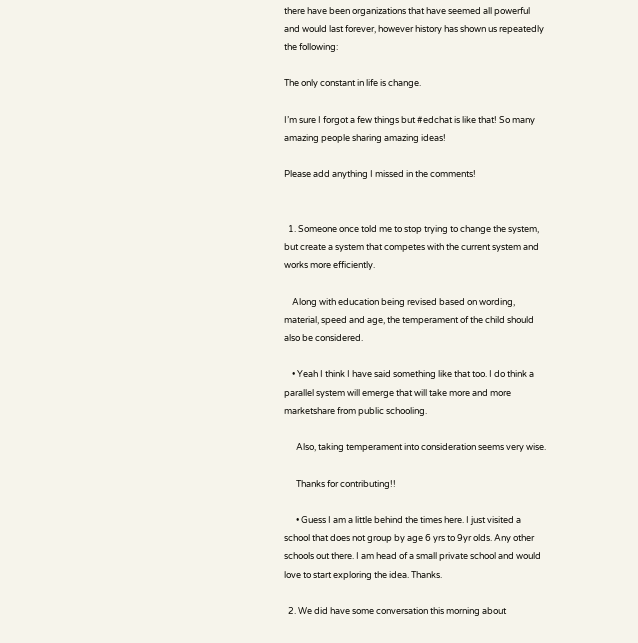there have been organizations that have seemed all powerful and would last forever, however history has shown us repeatedly the following:

The only constant in life is change.

I’m sure I forgot a few things but #edchat is like that! So many amazing people sharing amazing ideas!

Please add anything I missed in the comments!


  1. Someone once told me to stop trying to change the system, but create a system that competes with the current system and works more efficiently.

    Along with education being revised based on wording, material, speed and age, the temperament of the child should also be considered.

    • Yeah I think I have said something like that too. I do think a parallel system will emerge that will take more and more marketshare from public schooling.

      Also, taking temperament into consideration seems very wise.

      Thanks for contributing!!

      • Guess I am a little behind the times here. I just visited a school that does not group by age 6 yrs to 9yr olds. Any other schools out there. I am head of a small private school and would love to start exploring the idea. Thanks.

  2. We did have some conversation this morning about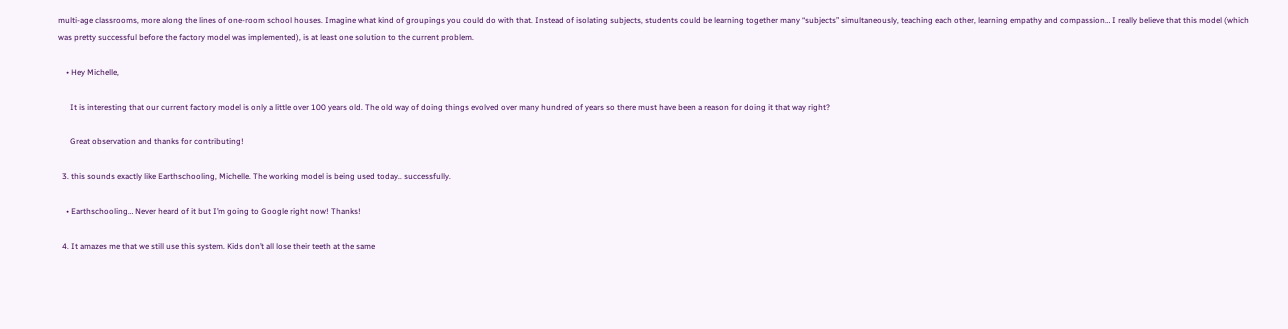multi-age classrooms, more along the lines of one-room school houses. Imagine what kind of groupings you could do with that. Instead of isolating subjects, students could be learning together many “subjects” simultaneously, teaching each other, learning empathy and compassion… I really believe that this model (which was pretty successful before the factory model was implemented), is at least one solution to the current problem.

    • Hey Michelle,

      It is interesting that our current factory model is only a little over 100 years old. The old way of doing things evolved over many hundred of years so there must have been a reason for doing it that way right?

      Great observation and thanks for contributing!

  3. this sounds exactly like Earthschooling, Michelle. The working model is being used today.. successfully.

    • Earthschooling… Never heard of it but I’m going to Google right now! Thanks!

  4. It amazes me that we still use this system. Kids don’t all lose their teeth at the same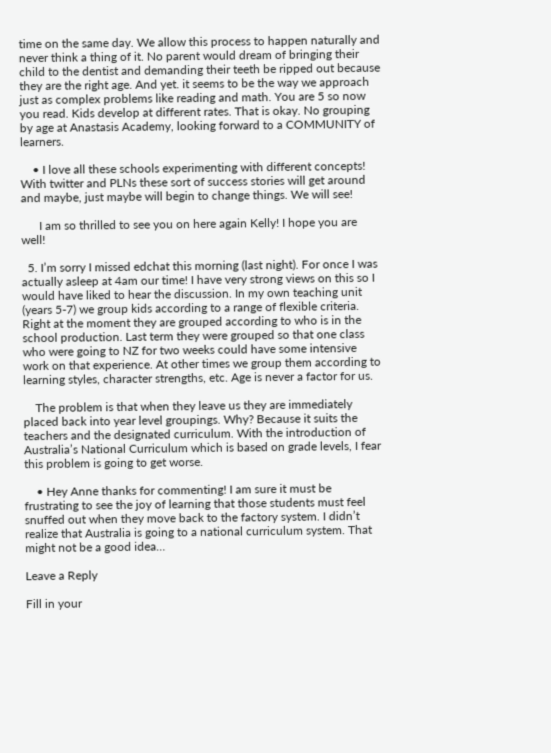time on the same day. We allow this process to happen naturally and never think a thing of it. No parent would dream of bringing their child to the dentist and demanding their teeth be ripped out because they are the right age. And yet. it seems to be the way we approach just as complex problems like reading and math. You are 5 so now you read. Kids develop at different rates. That is okay. No grouping by age at Anastasis Academy, looking forward to a COMMUNITY of learners.

    • I love all these schools experimenting with different concepts! With twitter and PLNs these sort of success stories will get around and maybe, just maybe will begin to change things. We will see!

      I am so thrilled to see you on here again Kelly! I hope you are well!

  5. I’m sorry I missed edchat this morning (last night). For once I was actually asleep at 4am our time! I have very strong views on this so I would have liked to hear the discussion. In my own teaching unit (years 5-7) we group kids according to a range of flexible criteria. Right at the moment they are grouped according to who is in the school production. Last term they were grouped so that one class who were going to NZ for two weeks could have some intensive work on that experience. At other times we group them according to learning styles, character strengths, etc. Age is never a factor for us.

    The problem is that when they leave us they are immediately placed back into year level groupings. Why? Because it suits the teachers and the designated curriculum. With the introduction of Australia’s National Curriculum which is based on grade levels, I fear this problem is going to get worse.

    • Hey Anne thanks for commenting! I am sure it must be frustrating to see the joy of learning that those students must feel snuffed out when they move back to the factory system. I didn’t realize that Australia is going to a national curriculum system. That might not be a good idea…

Leave a Reply

Fill in your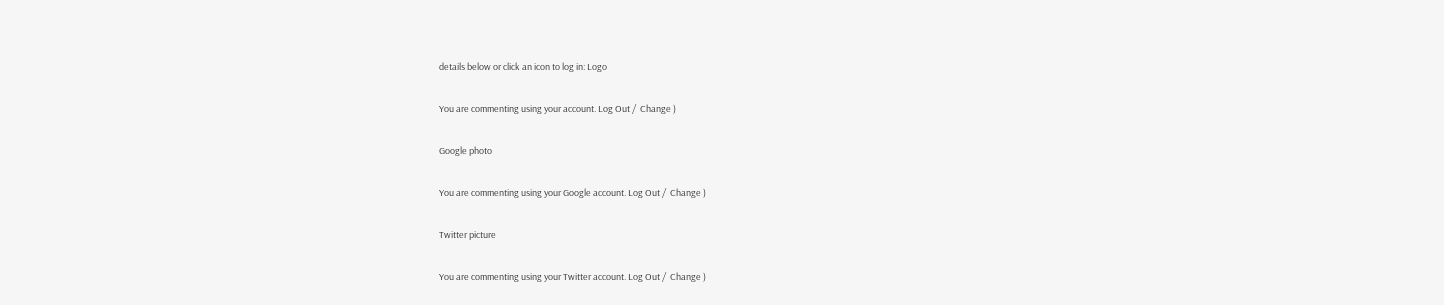details below or click an icon to log in: Logo

You are commenting using your account. Log Out /  Change )

Google photo

You are commenting using your Google account. Log Out /  Change )

Twitter picture

You are commenting using your Twitter account. Log Out /  Change )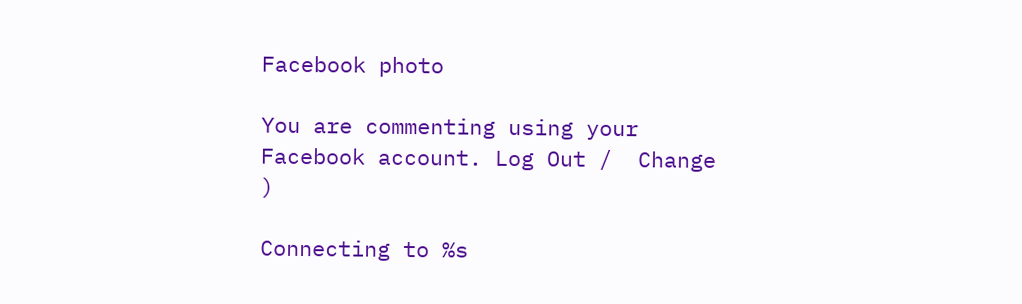Facebook photo

You are commenting using your Facebook account. Log Out /  Change )

Connecting to %s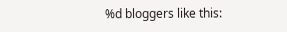%d bloggers like this: